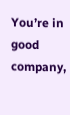You’re in good company,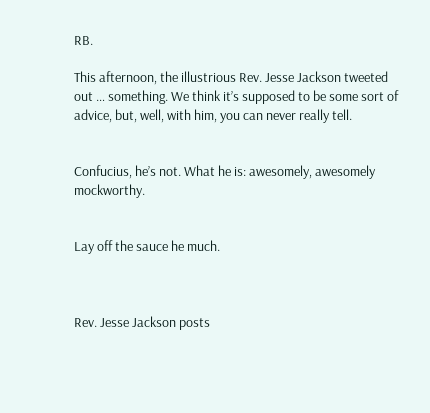RB.

This afternoon, the illustrious Rev. Jesse Jackson tweeted out … something. We think it’s supposed to be some sort of advice, but, well, with him, you can never really tell.


Confucius, he’s not. What he is: awesomely, awesomely mockworthy.


Lay off the sauce he much.



Rev. Jesse Jackson posts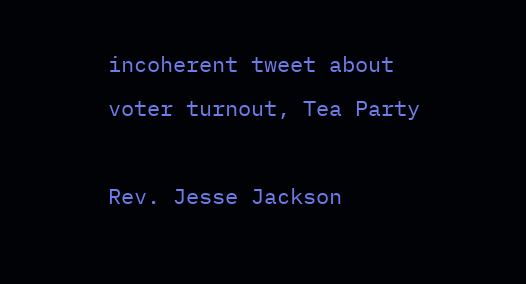incoherent tweet about voter turnout, Tea Party

Rev. Jesse Jackson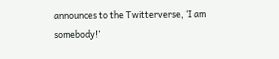announces to the Twitterverse, ‘I am somebody!’